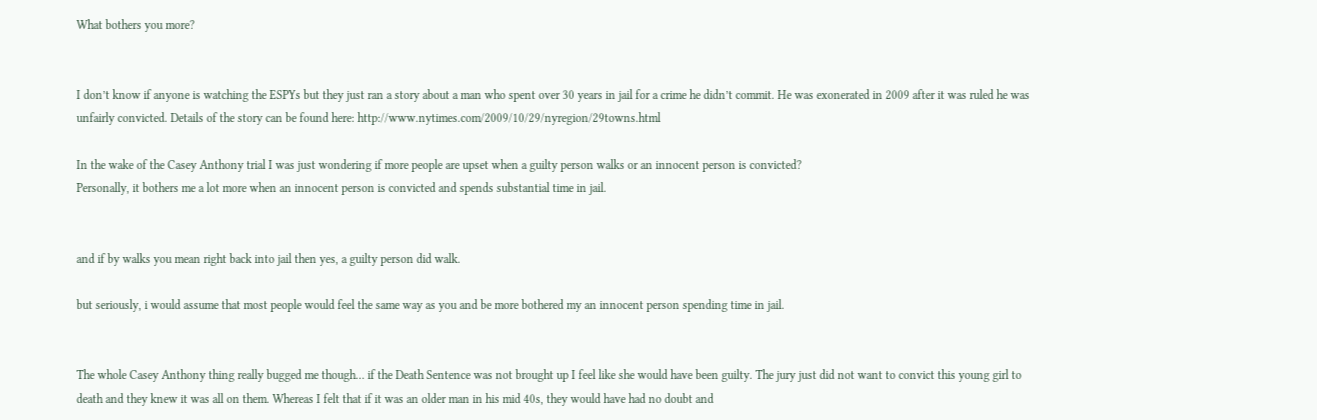What bothers you more?


I don’t know if anyone is watching the ESPYs but they just ran a story about a man who spent over 30 years in jail for a crime he didn’t commit. He was exonerated in 2009 after it was ruled he was unfairly convicted. Details of the story can be found here: http://www.nytimes.com/2009/10/29/nyregion/29towns.html

In the wake of the Casey Anthony trial I was just wondering if more people are upset when a guilty person walks or an innocent person is convicted?
Personally, it bothers me a lot more when an innocent person is convicted and spends substantial time in jail.


and if by walks you mean right back into jail then yes, a guilty person did walk.

but seriously, i would assume that most people would feel the same way as you and be more bothered my an innocent person spending time in jail.


The whole Casey Anthony thing really bugged me though… if the Death Sentence was not brought up I feel like she would have been guilty. The jury just did not want to convict this young girl to death and they knew it was all on them. Whereas I felt that if it was an older man in his mid 40s, they would have had no doubt and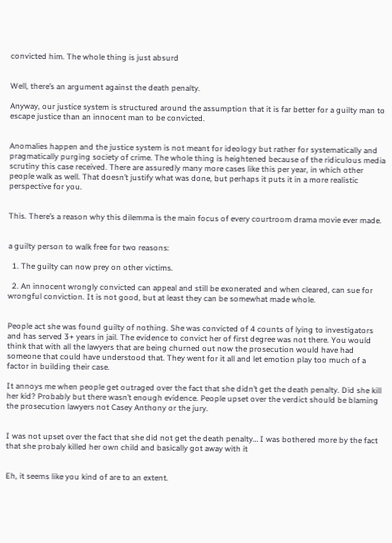convicted him. The whole thing is just absurd


Well, there’s an argument against the death penalty.

Anyway, our justice system is structured around the assumption that it is far better for a guilty man to escape justice than an innocent man to be convicted.


Anomalies happen and the justice system is not meant for ideology but rather for systematically and pragmatically purging society of crime. The whole thing is heightened because of the ridiculous media scrutiny this case received. There are assuredly many more cases like this per year, in which other people walk as well. That doesn’t justify what was done, but perhaps it puts it in a more realistic perspective for you.


This. There’s a reason why this dilemma is the main focus of every courtroom drama movie ever made.


a guilty person to walk free for two reasons:

  1. The guilty can now prey on other victims.

  2. An innocent wrongly convicted can appeal and still be exonerated and when cleared, can sue for wrongful conviction. It is not good, but at least they can be somewhat made whole.


People act she was found guilty of nothing. She was convicted of 4 counts of lying to investigators and has served 3+ years in jail. The evidence to convict her of first degree was not there. You would think that with all the lawyers that are being churned out now the prosecution would have had someone that could have understood that. They went for it all and let emotion play too much of a factor in building their case.

It annoys me when people get outraged over the fact that she didn’t get the death penalty. Did she kill her kid? Probably but there wasn’t enough evidence. People upset over the verdict should be blaming the prosecution lawyers not Casey Anthony or the jury.


I was not upset over the fact that she did not get the death penalty… I was bothered more by the fact that she probaly killed her own child and basically got away with it


Eh, it seems like you kind of are to an extent.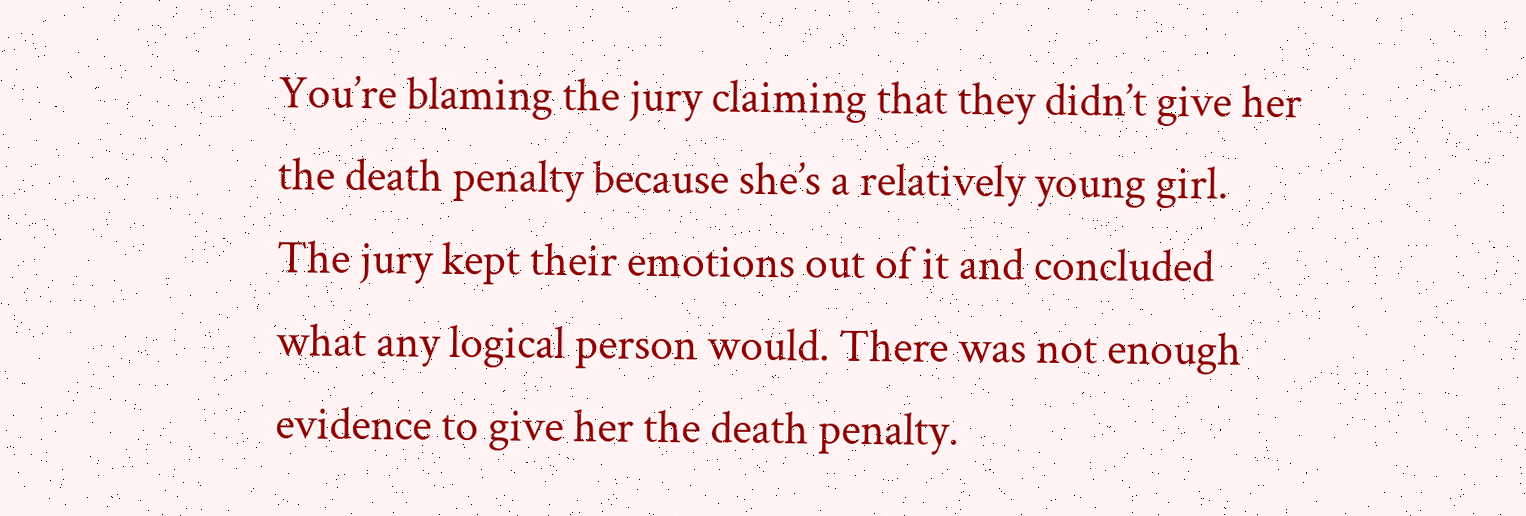You’re blaming the jury claiming that they didn’t give her the death penalty because she’s a relatively young girl. The jury kept their emotions out of it and concluded what any logical person would. There was not enough evidence to give her the death penalty.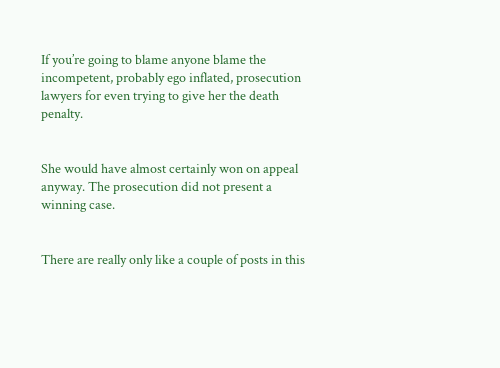If you’re going to blame anyone blame the incompetent, probably ego inflated, prosecution lawyers for even trying to give her the death penalty.


She would have almost certainly won on appeal anyway. The prosecution did not present a winning case.


There are really only like a couple of posts in this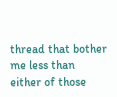thread that bother me less than either of those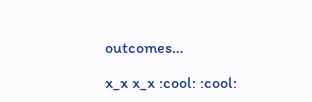outcomes…

x_x x_x :cool: :cool: